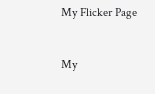My Flicker Page


My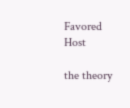Favored Host

the theory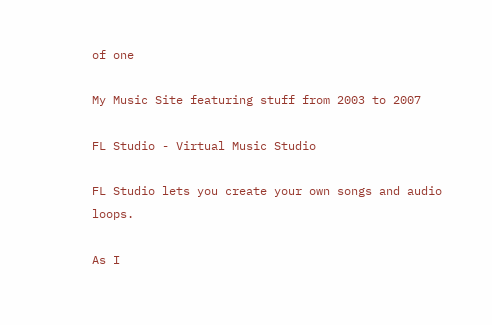of one

My Music Site featuring stuff from 2003 to 2007

FL Studio - Virtual Music Studio

FL Studio lets you create your own songs and audio loops.

As I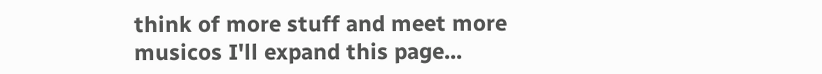think of more stuff and meet more musicos I'll expand this page...